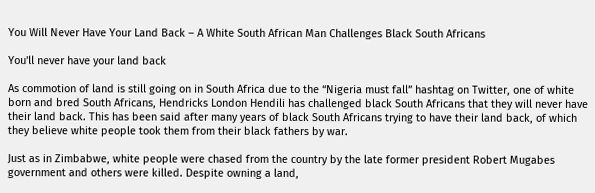You Will Never Have Your Land Back – A White South African Man Challenges Black South Africans

You'll never have your land back

As commotion of land is still going on in South Africa due to the “Nigeria must fall” hashtag on Twitter, one of white born and bred South Africans, Hendricks London Hendili has challenged black South Africans that they will never have their land back. This has been said after many years of black South Africans trying to have their land back, of which they believe white people took them from their black fathers by war.

Just as in Zimbabwe, white people were chased from the country by the late former president Robert Mugabes government and others were killed. Despite owning a land,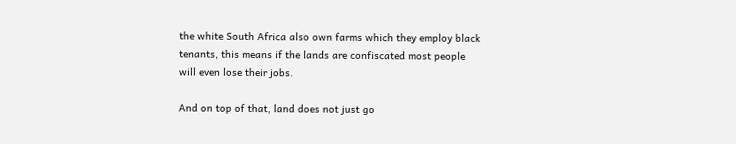the white South Africa also own farms which they employ black tenants, this means if the lands are confiscated most people will even lose their jobs.

And on top of that, land does not just go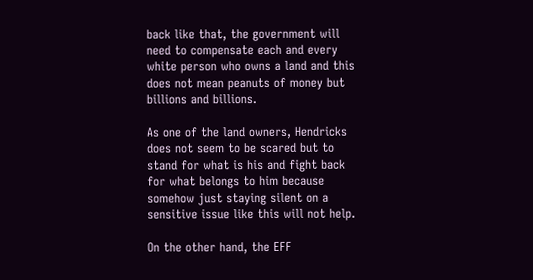back like that, the government will need to compensate each and every white person who owns a land and this does not mean peanuts of money but billions and billions.

As one of the land owners, Hendricks does not seem to be scared but to stand for what is his and fight back for what belongs to him because somehow just staying silent on a sensitive issue like this will not help.

On the other hand, the EFF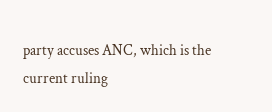party accuses ANC, which is the current ruling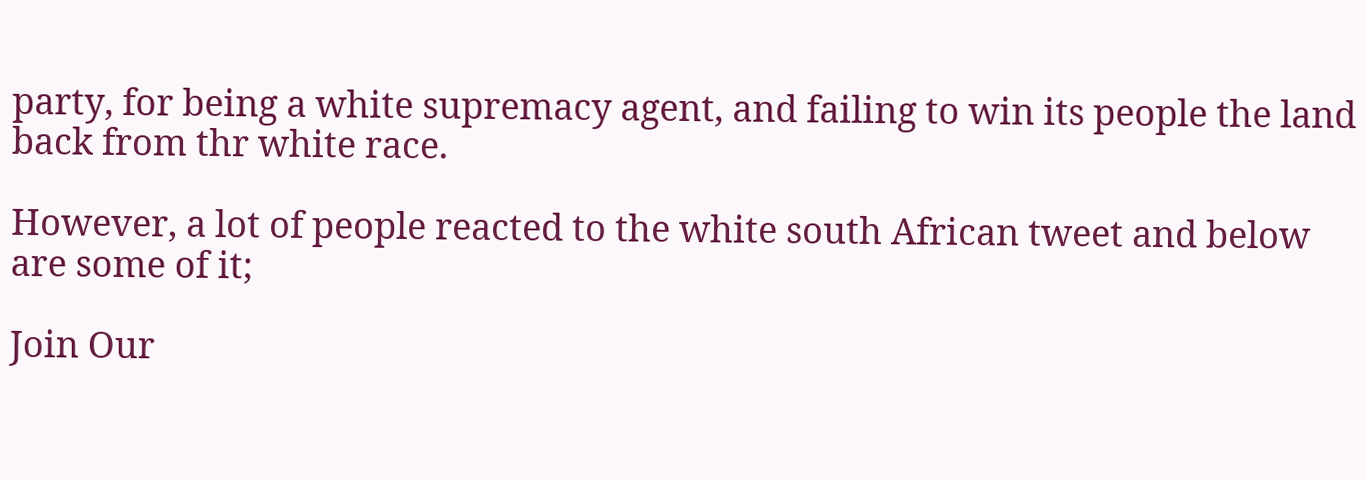party, for being a white supremacy agent, and failing to win its people the land back from thr white race.

However, a lot of people reacted to the white south African tweet and below are some of it;

Join Our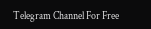Telegram Channel For Free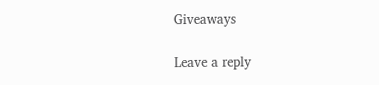Giveaways

Leave a reply